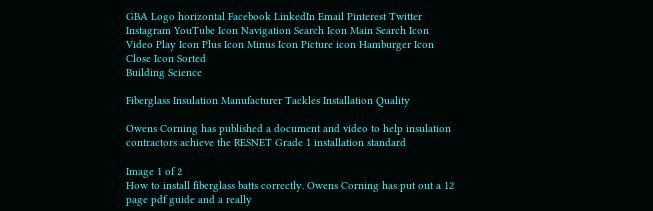GBA Logo horizontal Facebook LinkedIn Email Pinterest Twitter Instagram YouTube Icon Navigation Search Icon Main Search Icon Video Play Icon Plus Icon Minus Icon Picture icon Hamburger Icon Close Icon Sorted
Building Science

Fiberglass Insulation Manufacturer Tackles Installation Quality

Owens Corning has published a document and video to help insulation contractors achieve the RESNET Grade 1 installation standard

Image 1 of 2
How to install fiberglass batts correctly. Owens Corning has put out a 12 page pdf guide and a really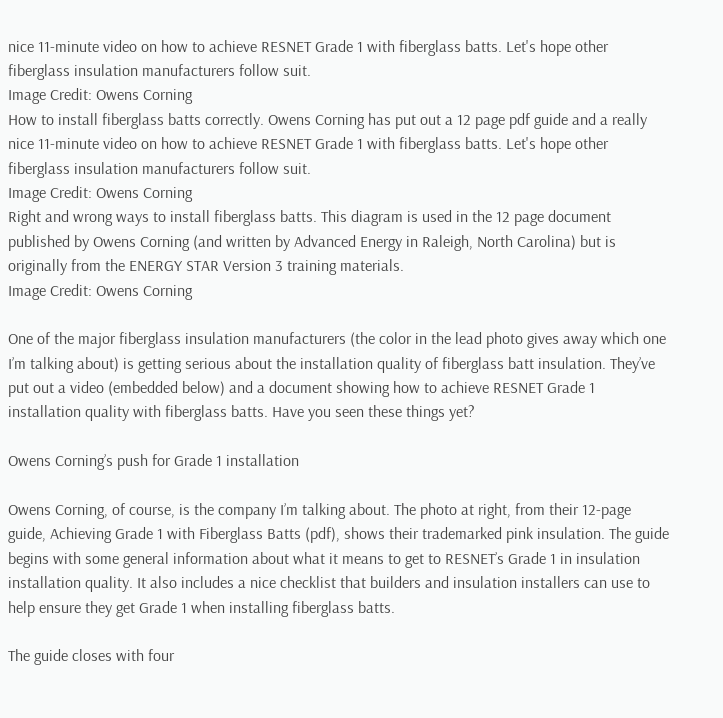nice 11-minute video on how to achieve RESNET Grade 1 with fiberglass batts. Let's hope other fiberglass insulation manufacturers follow suit.
Image Credit: Owens Corning
How to install fiberglass batts correctly. Owens Corning has put out a 12 page pdf guide and a really nice 11-minute video on how to achieve RESNET Grade 1 with fiberglass batts. Let's hope other fiberglass insulation manufacturers follow suit.
Image Credit: Owens Corning
Right and wrong ways to install fiberglass batts. This diagram is used in the 12 page document published by Owens Corning (and written by Advanced Energy in Raleigh, North Carolina) but is originally from the ENERGY STAR Version 3 training materials.
Image Credit: Owens Corning

One of the major fiberglass insulation manufacturers (the color in the lead photo gives away which one I’m talking about) is getting serious about the installation quality of fiberglass batt insulation. They’ve put out a video (embedded below) and a document showing how to achieve RESNET Grade 1 installation quality with fiberglass batts. Have you seen these things yet?

Owens Corning’s push for Grade 1 installation

Owens Corning, of course, is the company I’m talking about. The photo at right, from their 12-page guide, Achieving Grade 1 with Fiberglass Batts (pdf), shows their trademarked pink insulation. The guide begins with some general information about what it means to get to RESNET’s Grade 1 in insulation installation quality. It also includes a nice checklist that builders and insulation installers can use to help ensure they get Grade 1 when installing fiberglass batts.

The guide closes with four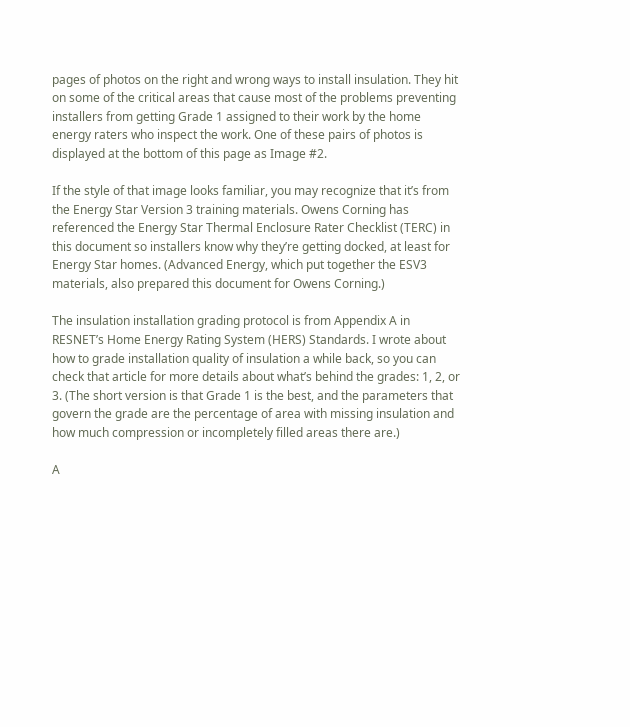pages of photos on the right and wrong ways to install insulation. They hit on some of the critical areas that cause most of the problems preventing installers from getting Grade 1 assigned to their work by the home energy raters who inspect the work. One of these pairs of photos is displayed at the bottom of this page as Image #2.

If the style of that image looks familiar, you may recognize that it’s from the Energy Star Version 3 training materials. Owens Corning has referenced the Energy Star Thermal Enclosure Rater Checklist (TERC) in this document so installers know why they’re getting docked, at least for Energy Star homes. (Advanced Energy, which put together the ESV3 materials, also prepared this document for Owens Corning.)

The insulation installation grading protocol is from Appendix A in RESNET’s Home Energy Rating System (HERS) Standards. I wrote about how to grade installation quality of insulation a while back, so you can check that article for more details about what’s behind the grades: 1, 2, or 3. (The short version is that Grade 1 is the best, and the parameters that govern the grade are the percentage of area with missing insulation and how much compression or incompletely filled areas there are.)

A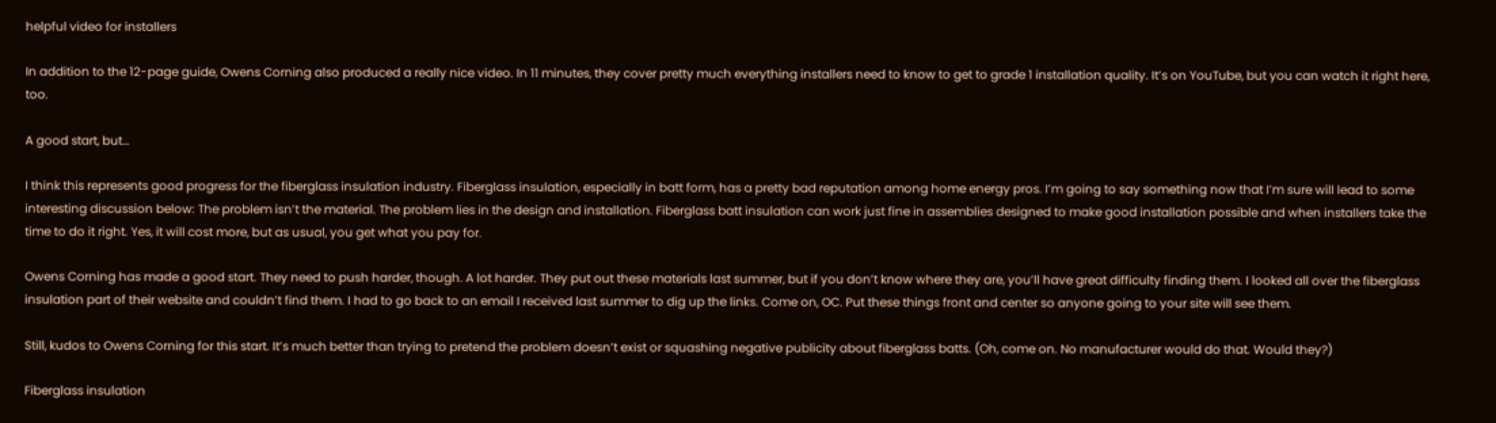helpful video for installers

In addition to the 12-page guide, Owens Corning also produced a really nice video. In 11 minutes, they cover pretty much everything installers need to know to get to grade 1 installation quality. It’s on YouTube, but you can watch it right here, too.

A good start, but…

I think this represents good progress for the fiberglass insulation industry. Fiberglass insulation, especially in batt form, has a pretty bad reputation among home energy pros. I’m going to say something now that I’m sure will lead to some interesting discussion below: The problem isn’t the material. The problem lies in the design and installation. Fiberglass batt insulation can work just fine in assemblies designed to make good installation possible and when installers take the time to do it right. Yes, it will cost more, but as usual, you get what you pay for.

Owens Corning has made a good start. They need to push harder, though. A lot harder. They put out these materials last summer, but if you don’t know where they are, you’ll have great difficulty finding them. I looked all over the fiberglass insulation part of their website and couldn’t find them. I had to go back to an email I received last summer to dig up the links. Come on, OC. Put these things front and center so anyone going to your site will see them.

Still, kudos to Owens Corning for this start. It’s much better than trying to pretend the problem doesn’t exist or squashing negative publicity about fiberglass batts. (Oh, come on. No manufacturer would do that. Would they?)

Fiberglass insulation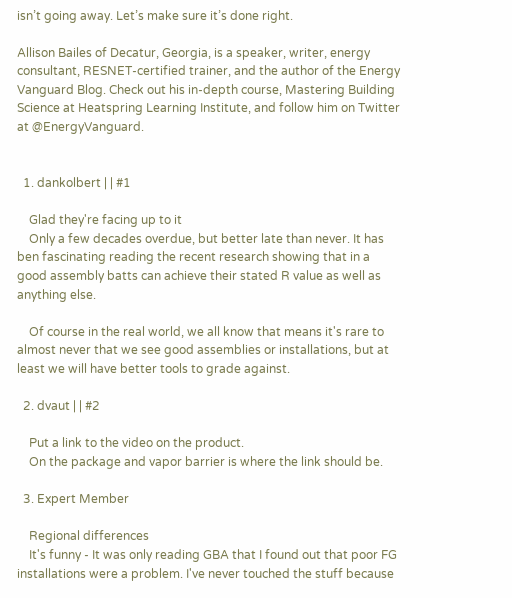isn’t going away. Let’s make sure it’s done right.

Allison Bailes of Decatur, Georgia, is a speaker, writer, energy consultant, RESNET-certified trainer, and the author of the Energy Vanguard Blog. Check out his in-depth course, Mastering Building Science at Heatspring Learning Institute, and follow him on Twitter at @EnergyVanguard.


  1. dankolbert | | #1

    Glad they're facing up to it
    Only a few decades overdue, but better late than never. It has ben fascinating reading the recent research showing that in a good assembly batts can achieve their stated R value as well as anything else.

    Of course in the real world, we all know that means it's rare to almost never that we see good assemblies or installations, but at least we will have better tools to grade against.

  2. dvaut | | #2

    Put a link to the video on the product.
    On the package and vapor barrier is where the link should be.

  3. Expert Member

    Regional differences
    It's funny - It was only reading GBA that I found out that poor FG installations were a problem. I've never touched the stuff because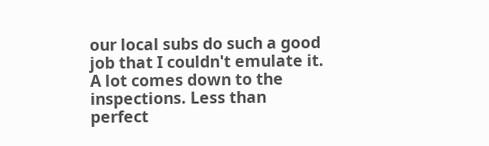our local subs do such a good job that I couldn't emulate it. A lot comes down to the inspections. Less than perfect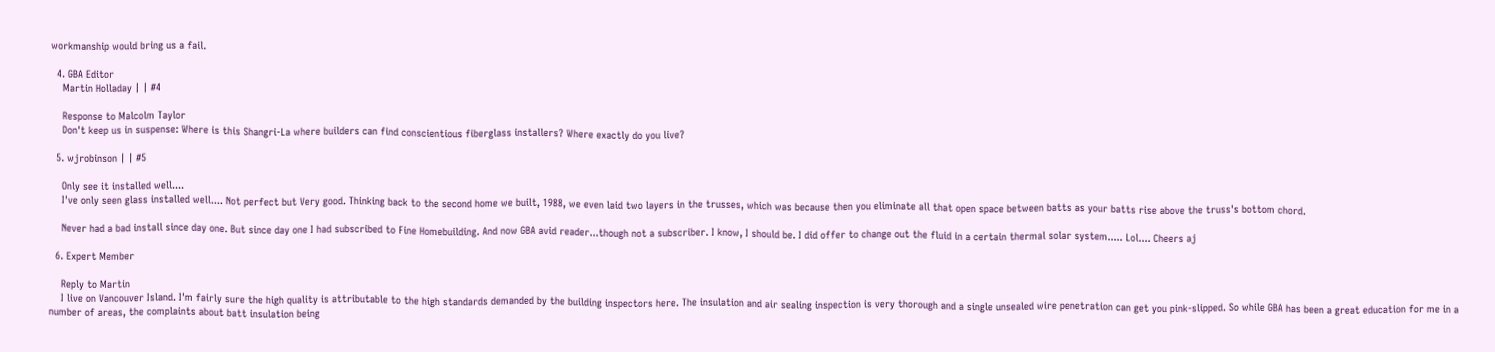workmanship would bring us a fail.

  4. GBA Editor
    Martin Holladay | | #4

    Response to Malcolm Taylor
    Don't keep us in suspense: Where is this Shangri-La where builders can find conscientious fiberglass installers? Where exactly do you live?

  5. wjrobinson | | #5

    Only see it installed well....
    I've only seen glass installed well.... Not perfect but Very good. Thinking back to the second home we built, 1988, we even laid two layers in the trusses, which was because then you eliminate all that open space between batts as your batts rise above the truss's bottom chord.

    Never had a bad install since day one. But since day one I had subscribed to Fine Homebuilding. And now GBA avid reader...though not a subscriber. I know, I should be. I did offer to change out the fluid in a certain thermal solar system..... Lol.... Cheers aj

  6. Expert Member

    Reply to Martin
    I live on Vancouver Island. I'm fairly sure the high quality is attributable to the high standards demanded by the building inspectors here. The insulation and air sealing inspection is very thorough and a single unsealed wire penetration can get you pink-slipped. So while GBA has been a great education for me in a number of areas, the complaints about batt insulation being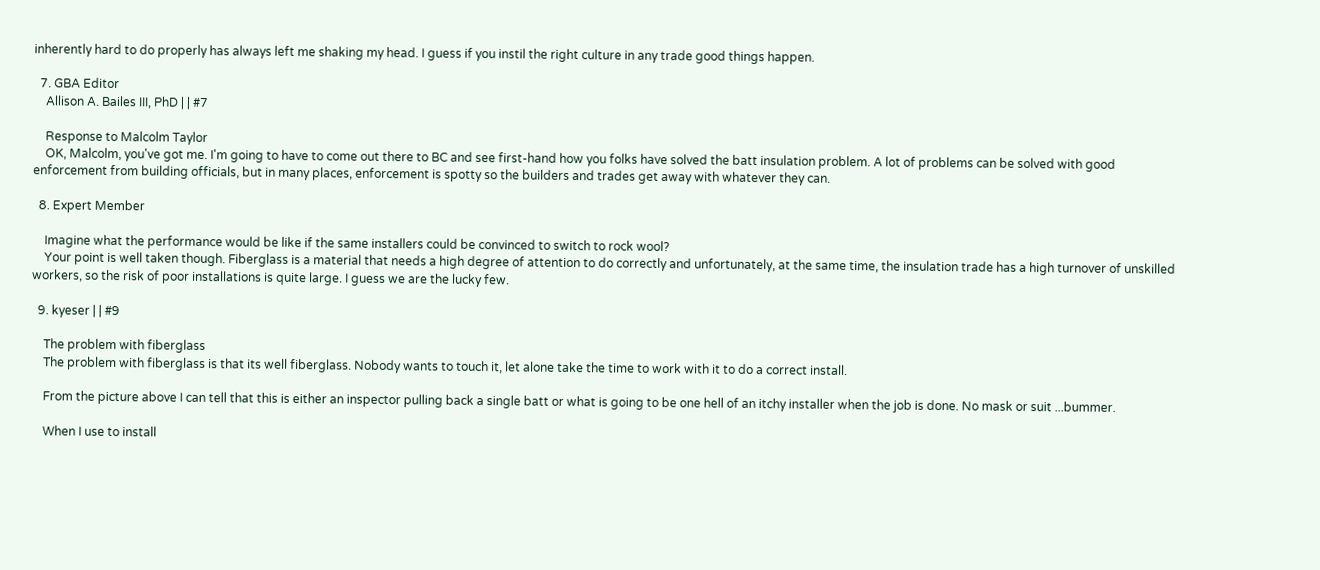inherently hard to do properly has always left me shaking my head. I guess if you instil the right culture in any trade good things happen.

  7. GBA Editor
    Allison A. Bailes III, PhD | | #7

    Response to Malcolm Taylor
    OK, Malcolm, you've got me. I'm going to have to come out there to BC and see first-hand how you folks have solved the batt insulation problem. A lot of problems can be solved with good enforcement from building officials, but in many places, enforcement is spotty so the builders and trades get away with whatever they can.

  8. Expert Member

    Imagine what the performance would be like if the same installers could be convinced to switch to rock wool?
    Your point is well taken though. Fiberglass is a material that needs a high degree of attention to do correctly and unfortunately, at the same time, the insulation trade has a high turnover of unskilled workers, so the risk of poor installations is quite large. I guess we are the lucky few.

  9. kyeser | | #9

    The problem with fiberglass
    The problem with fiberglass is that its well fiberglass. Nobody wants to touch it, let alone take the time to work with it to do a correct install.

    From the picture above I can tell that this is either an inspector pulling back a single batt or what is going to be one hell of an itchy installer when the job is done. No mask or suit ...bummer.

    When I use to install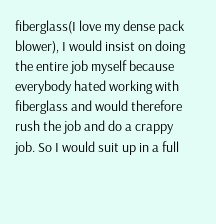fiberglass(I love my dense pack blower), I would insist on doing the entire job myself because everybody hated working with fiberglass and would therefore rush the job and do a crappy job. So I would suit up in a full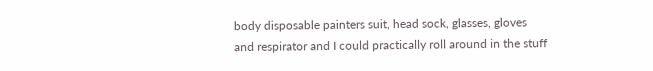body disposable painters suit, head sock, glasses, gloves and respirator and I could practically roll around in the stuff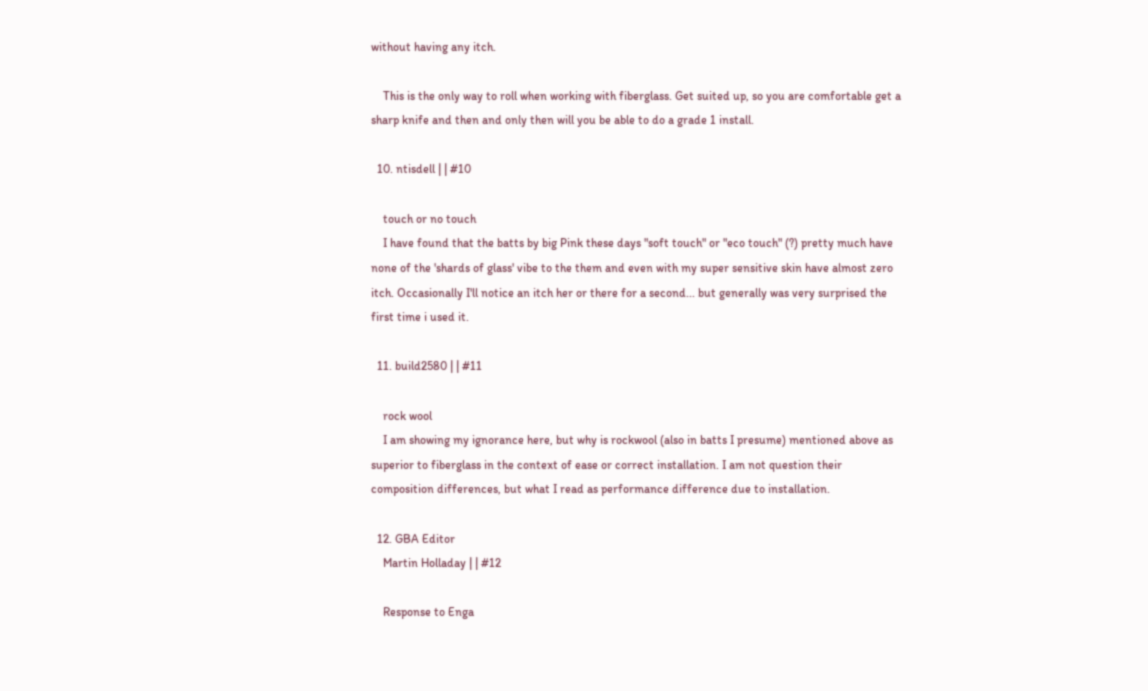without having any itch.

    This is the only way to roll when working with fiberglass. Get suited up, so you are comfortable get a sharp knife and then and only then will you be able to do a grade 1 install.

  10. ntisdell | | #10

    touch or no touch
    I have found that the batts by big Pink these days "soft touch" or "eco touch" (?) pretty much have none of the 'shards of glass' vibe to the them and even with my super sensitive skin have almost zero itch. Occasionally I'll notice an itch her or there for a second... but generally was very surprised the first time i used it.

  11. build2580 | | #11

    rock wool
    I am showing my ignorance here, but why is rockwool (also in batts I presume) mentioned above as superior to fiberglass in the context of ease or correct installation. I am not question their composition differences, but what I read as performance difference due to installation.

  12. GBA Editor
    Martin Holladay | | #12

    Response to Enga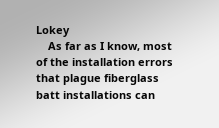Lokey
    As far as I know, most of the installation errors that plague fiberglass batt installations can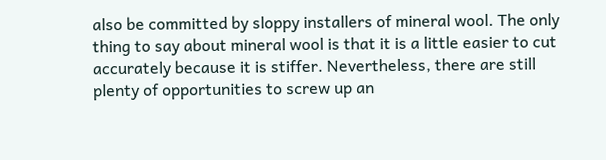also be committed by sloppy installers of mineral wool. The only thing to say about mineral wool is that it is a little easier to cut accurately because it is stiffer. Nevertheless, there are still plenty of opportunities to screw up an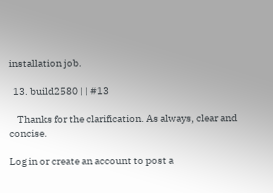installation job.

  13. build2580 | | #13

    Thanks for the clarification. As always, clear and concise.

Log in or create an account to post a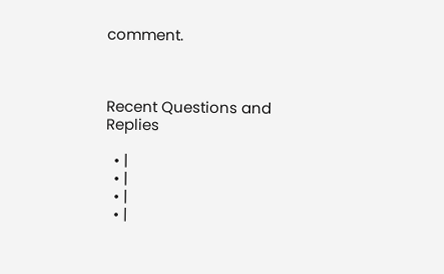comment.



Recent Questions and Replies

  • |
  • |
  • |
  • |